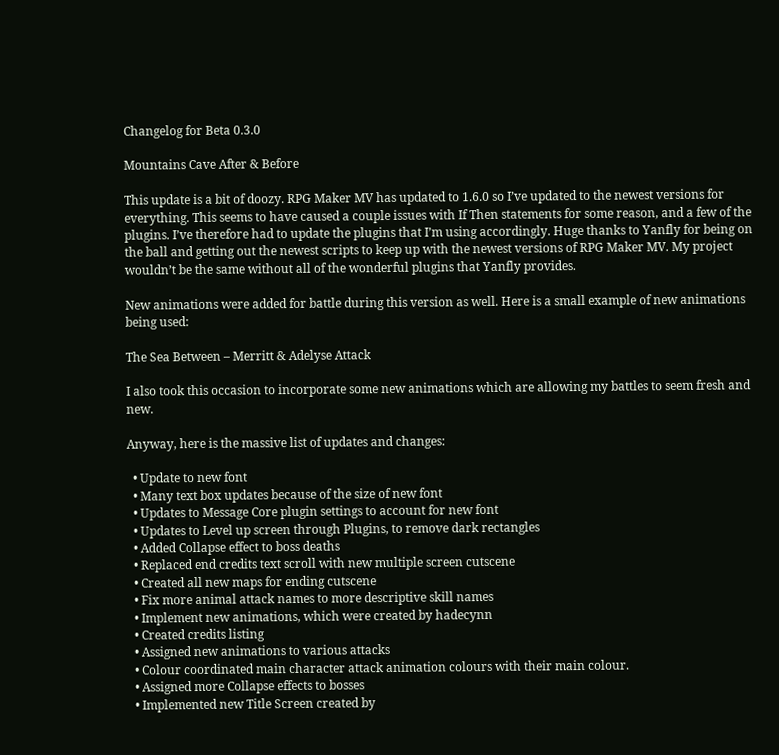Changelog for Beta 0.3.0

Mountains Cave After & Before

This update is a bit of doozy. RPG Maker MV has updated to 1.6.0 so I’ve updated to the newest versions for everything. This seems to have caused a couple issues with If Then statements for some reason, and a few of the plugins. I’ve therefore had to update the plugins that I’m using accordingly. Huge thanks to Yanfly for being on the ball and getting out the newest scripts to keep up with the newest versions of RPG Maker MV. My project wouldn’t be the same without all of the wonderful plugins that Yanfly provides.

New animations were added for battle during this version as well. Here is a small example of new animations being used:

The Sea Between – Merritt & Adelyse Attack

I also took this occasion to incorporate some new animations which are allowing my battles to seem fresh and new.

Anyway, here is the massive list of updates and changes:

  • Update to new font
  • Many text box updates because of the size of new font
  • Updates to Message Core plugin settings to account for new font
  • Updates to Level up screen through Plugins, to remove dark rectangles
  • Added Collapse effect to boss deaths
  • Replaced end credits text scroll with new multiple screen cutscene
  • Created all new maps for ending cutscene
  • Fix more animal attack names to more descriptive skill names
  • Implement new animations, which were created by hadecynn
  • Created credits listing
  • Assigned new animations to various attacks
  • Colour coordinated main character attack animation colours with their main colour.
  • Assigned more Collapse effects to bosses
  • Implemented new Title Screen created by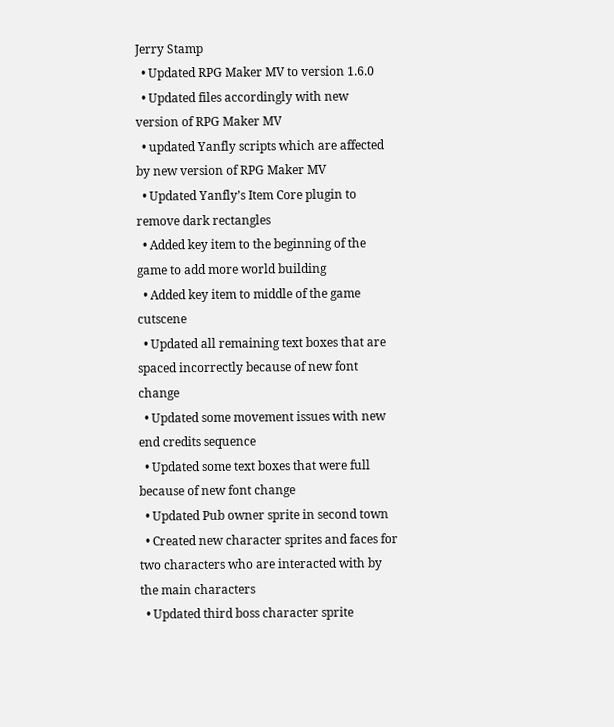Jerry Stamp
  • Updated RPG Maker MV to version 1.6.0
  • Updated files accordingly with new version of RPG Maker MV
  • updated Yanfly scripts which are affected by new version of RPG Maker MV
  • Updated Yanfly’s Item Core plugin to remove dark rectangles
  • Added key item to the beginning of the game to add more world building
  • Added key item to middle of the game cutscene
  • Updated all remaining text boxes that are spaced incorrectly because of new font change
  • Updated some movement issues with new end credits sequence
  • Updated some text boxes that were full because of new font change
  • Updated Pub owner sprite in second town
  • Created new character sprites and faces for two characters who are interacted with by the main characters
  • Updated third boss character sprite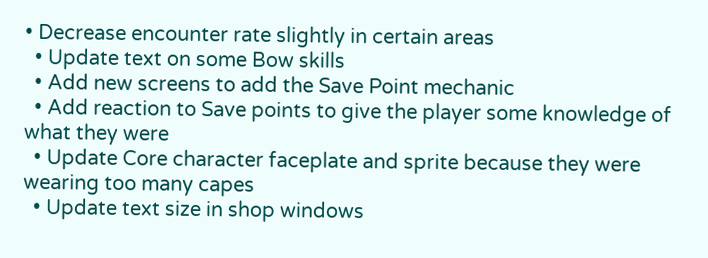• Decrease encounter rate slightly in certain areas
  • Update text on some Bow skills
  • Add new screens to add the Save Point mechanic
  • Add reaction to Save points to give the player some knowledge of what they were
  • Update Core character faceplate and sprite because they were wearing too many capes
  • Update text size in shop windows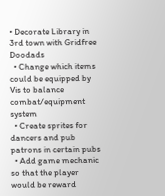• Decorate Library in 3rd town with Gridfree Doodads
  • Change which items could be equipped by Vis to balance combat/equipment system
  • Create sprites for dancers and pub patrons in certain pubs
  • Add game mechanic so that the player would be reward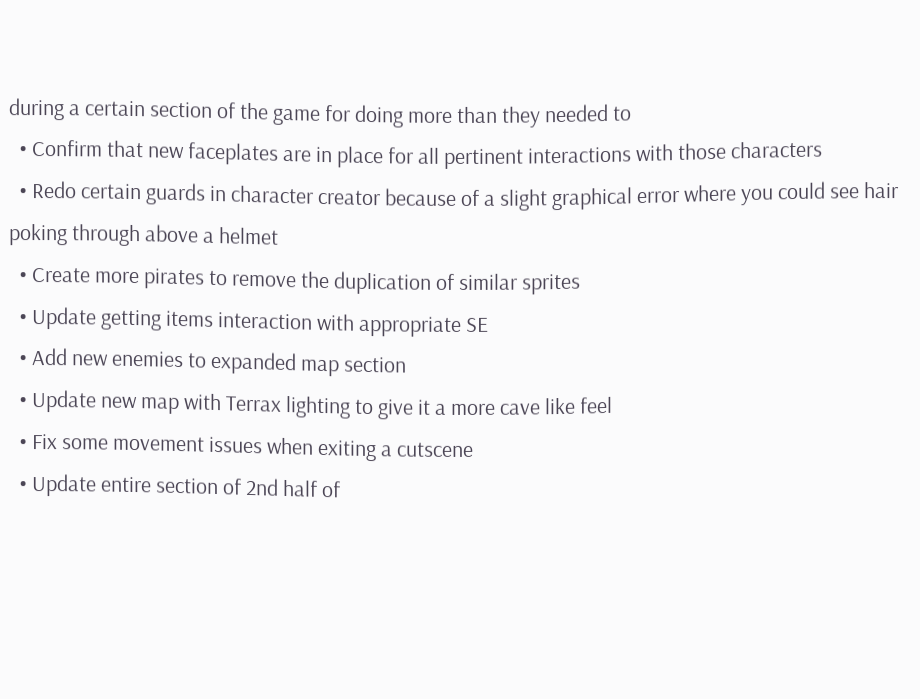during a certain section of the game for doing more than they needed to
  • Confirm that new faceplates are in place for all pertinent interactions with those characters
  • Redo certain guards in character creator because of a slight graphical error where you could see hair poking through above a helmet
  • Create more pirates to remove the duplication of similar sprites
  • Update getting items interaction with appropriate SE
  • Add new enemies to expanded map section
  • Update new map with Terrax lighting to give it a more cave like feel
  • Fix some movement issues when exiting a cutscene
  • Update entire section of 2nd half of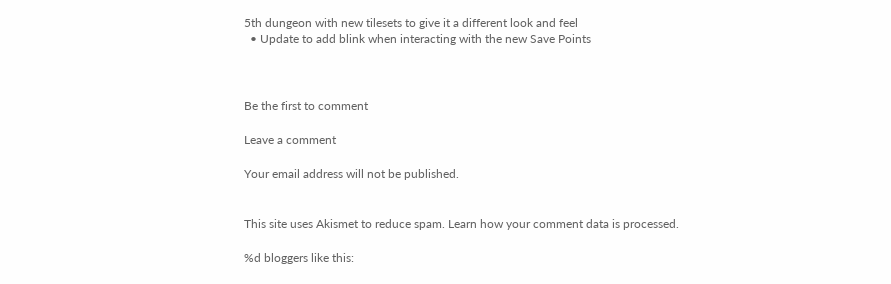5th dungeon with new tilesets to give it a different look and feel
  • Update to add blink when interacting with the new Save Points



Be the first to comment

Leave a comment

Your email address will not be published.


This site uses Akismet to reduce spam. Learn how your comment data is processed.

%d bloggers like this: